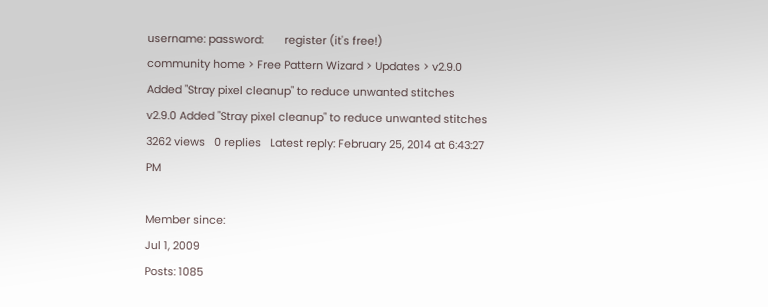username: password:       register (it's free!)
community home > Free Pattern Wizard > Updates > v2.9.0 Added "Stray pixel cleanup" to reduce unwanted stitches
v2.9.0 Added "Stray pixel cleanup" to reduce unwanted stitches
3262 views   0 replies   Latest reply: February 25, 2014 at 6:43:27 PM

Member since:
Jul 1, 2009
Posts: 1085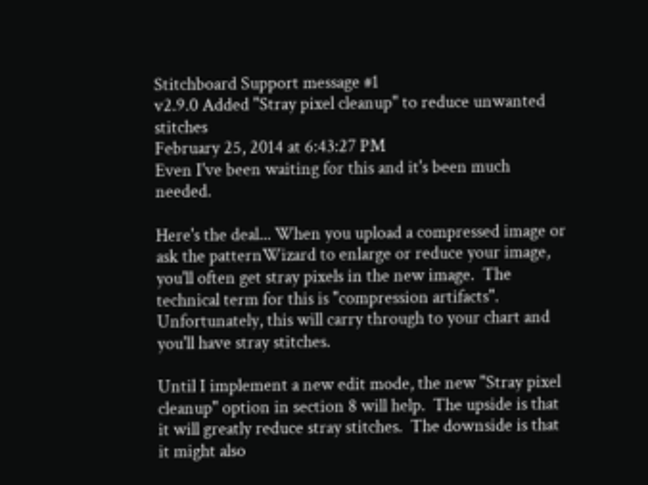Stitchboard Support message #1
v2.9.0 Added "Stray pixel cleanup" to reduce unwanted stitches
February 25, 2014 at 6:43:27 PM
Even I've been waiting for this and it's been much needed.

Here's the deal... When you upload a compressed image or ask the patternWizard to enlarge or reduce your image, you'll often get stray pixels in the new image.  The technical term for this is "compression artifacts".  Unfortunately, this will carry through to your chart and you'll have stray stitches.

Until I implement a new edit mode, the new "Stray pixel cleanup" option in section 8 will help.  The upside is that it will greatly reduce stray stitches.  The downside is that it might also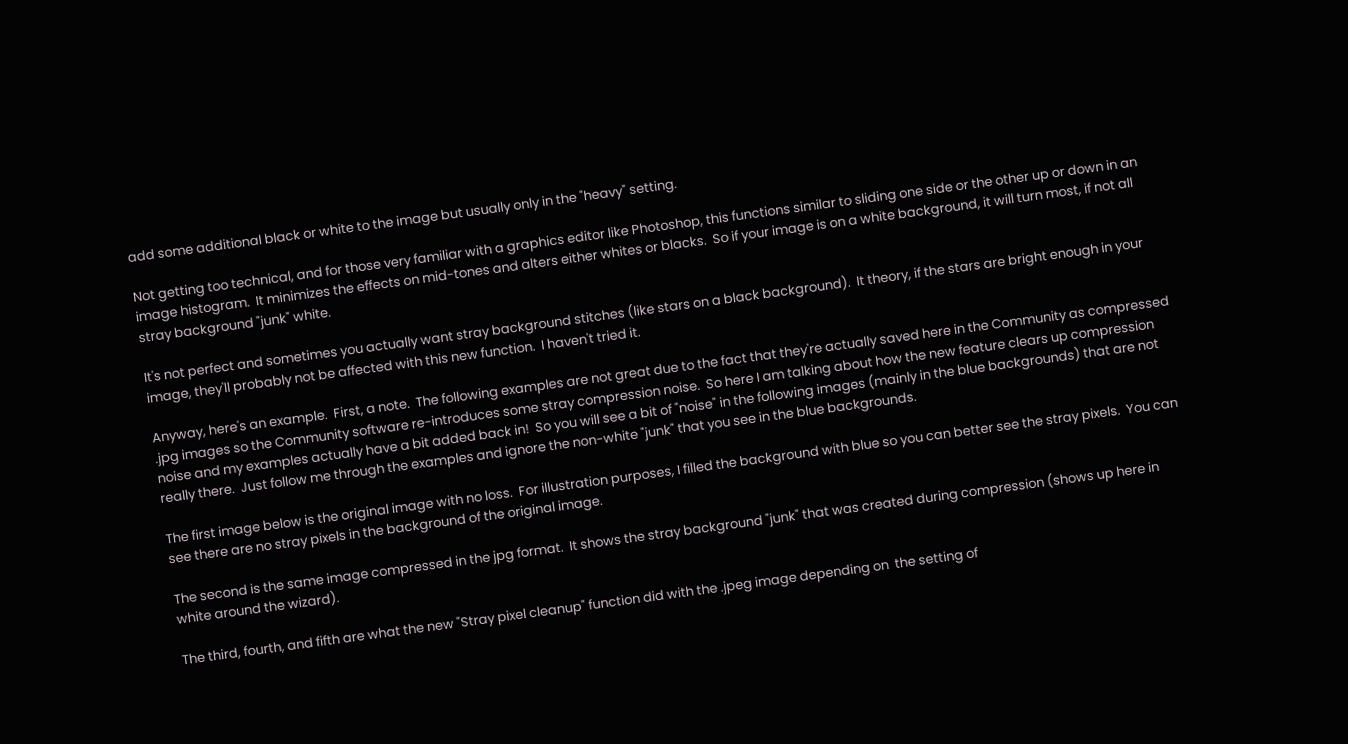add some additional black or white to the image but usually only in the "heavy" setting.

Not getting too technical, and for those very familiar with a graphics editor like Photoshop, this functions similar to sliding one side or the other up or down in an image histogram.  It minimizes the effects on mid-tones and alters either whites or blacks.  So if your image is on a white background, it will turn most, if not all stray background "junk" white.

It's not perfect and sometimes you actually want stray background stitches (like stars on a black background).  It theory, if the stars are bright enough in your image, they'll probably not be affected with this new function.  I haven't tried it.

Anyway, here's an example.  First, a note.  The following examples are not great due to the fact that they're actually saved here in the Community as compressed .jpg images so the Community software re-introduces some stray compression noise.  So here I am talking about how the new feature clears up compression noise and my examples actually have a bit added back in!  So you will see a bit of "noise" in the following images (mainly in the blue backgrounds) that are not really there.  Just follow me through the examples and ignore the non-white "junk" that you see in the blue backgrounds.

The first image below is the original image with no loss.  For illustration purposes, I filled the background with blue so you can better see the stray pixels.  You can see there are no stray pixels in the background of the original image.

The second is the same image compressed in the jpg format.  It shows the stray background "junk" that was created during compression (shows up here in white around the wizard).

The third, fourth, and fifth are what the new "Stray pixel cleanup" function did with the .jpeg image depending on  the setting of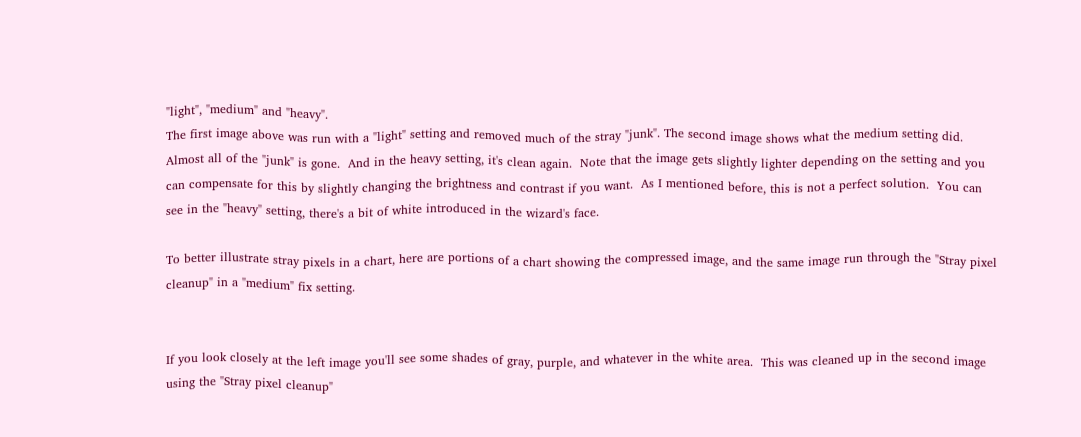"light", "medium" and "heavy".
The first image above was run with a "light" setting and removed much of the stray "junk". The second image shows what the medium setting did.  Almost all of the "junk" is gone.  And in the heavy setting, it's clean again.  Note that the image gets slightly lighter depending on the setting and you can compensate for this by slightly changing the brightness and contrast if you want.  As I mentioned before, this is not a perfect solution.  You can see in the "heavy" setting, there's a bit of white introduced in the wizard's face.

To better illustrate stray pixels in a chart, here are portions of a chart showing the compressed image, and the same image run through the "Stray pixel cleanup" in a "medium" fix setting.


If you look closely at the left image you'll see some shades of gray, purple, and whatever in the white area.  This was cleaned up in the second image using the "Stray pixel cleanup"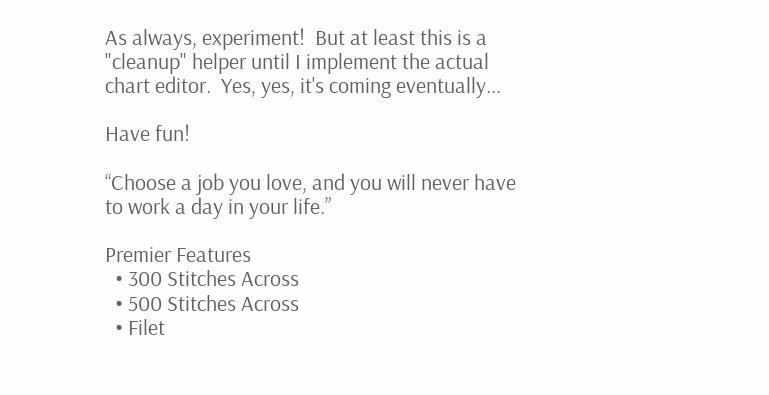As always, experiment!  But at least this is a "cleanup" helper until I implement the actual chart editor.  Yes, yes, it's coming eventually...

Have fun!

“Choose a job you love, and you will never have to work a day in your life.”

Premier Features
  • 300 Stitches Across
  • 500 Stitches Across
  • Filet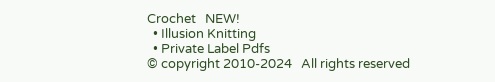Crochet   NEW!
  • Illusion Knitting
  • Private Label Pdfs
© copyright 2010-2024   All rights reserved